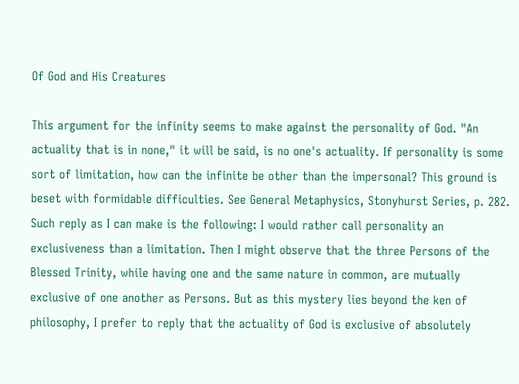Of God and His Creatures

This argument for the infinity seems to make against the personality of God. "An actuality that is in none," it will be said, is no one's actuality. If personality is some sort of limitation, how can the infinite be other than the impersonal? This ground is beset with formidable difficulties. See General Metaphysics, Stonyhurst Series, p. 282. Such reply as I can make is the following: I would rather call personality an exclusiveness than a limitation. Then I might observe that the three Persons of the Blessed Trinity, while having one and the same nature in common, are mutually exclusive of one another as Persons. But as this mystery lies beyond the ken of philosophy, I prefer to reply that the actuality of God is exclusive of absolutely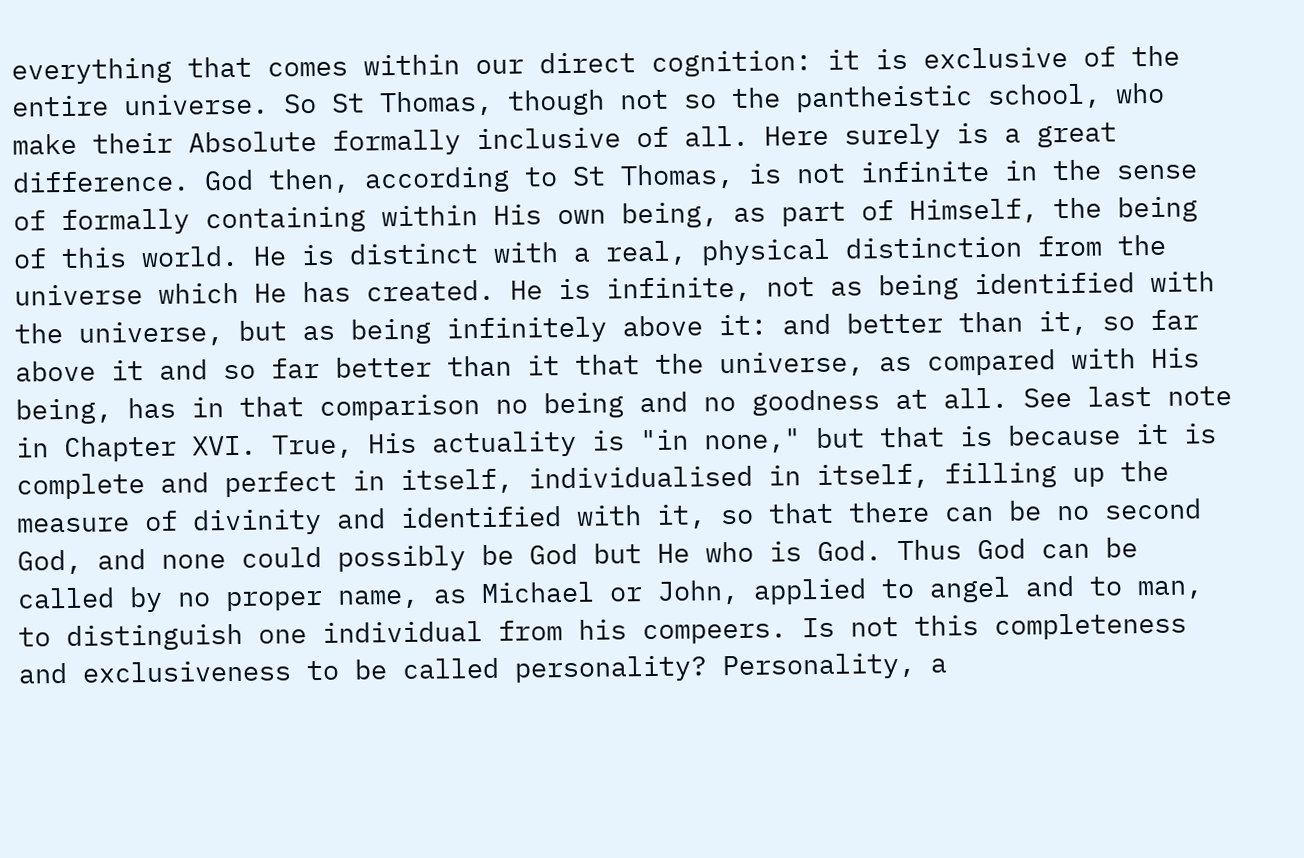everything that comes within our direct cognition: it is exclusive of the entire universe. So St Thomas, though not so the pantheistic school, who make their Absolute formally inclusive of all. Here surely is a great difference. God then, according to St Thomas, is not infinite in the sense of formally containing within His own being, as part of Himself, the being of this world. He is distinct with a real, physical distinction from the universe which He has created. He is infinite, not as being identified with the universe, but as being infinitely above it: and better than it, so far above it and so far better than it that the universe, as compared with His being, has in that comparison no being and no goodness at all. See last note in Chapter XVI. True, His actuality is "in none," but that is because it is complete and perfect in itself, individualised in itself, filling up the measure of divinity and identified with it, so that there can be no second God, and none could possibly be God but He who is God. Thus God can be called by no proper name, as Michael or John, applied to angel and to man, to distinguish one individual from his compeers. Is not this completeness and exclusiveness to be called personality? Personality, a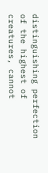distinguishing perfection of the highest of creatures, cannot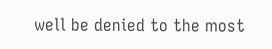well be denied to the most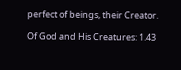perfect of beings, their Creator.

Of God and His Creatures: 1.43